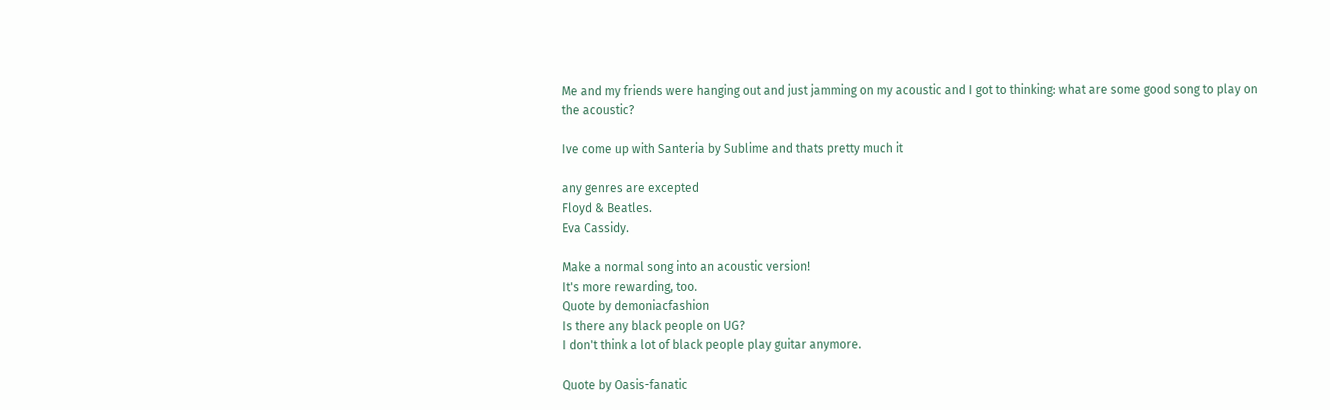Me and my friends were hanging out and just jamming on my acoustic and I got to thinking: what are some good song to play on the acoustic?

Ive come up with Santeria by Sublime and thats pretty much it

any genres are excepted
Floyd & Beatles.
Eva Cassidy.

Make a normal song into an acoustic version!
It's more rewarding, too.
Quote by demoniacfashion
Is there any black people on UG?
I don't think a lot of black people play guitar anymore.

Quote by Oasis-fanatic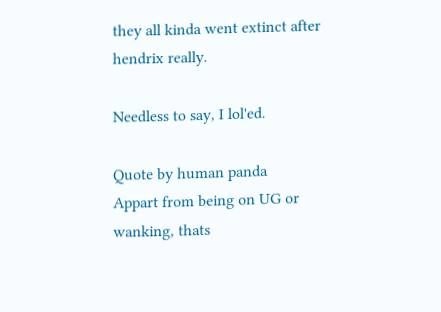they all kinda went extinct after hendrix really.

Needless to say, I lol'ed.

Quote by human panda
Appart from being on UG or wanking, thats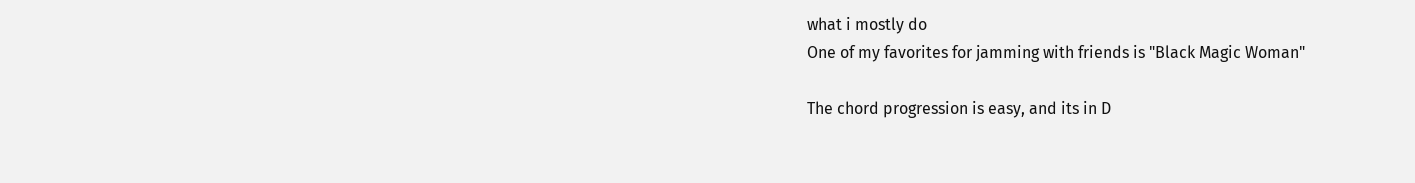what i mostly do
One of my favorites for jamming with friends is "Black Magic Woman"

The chord progression is easy, and its in D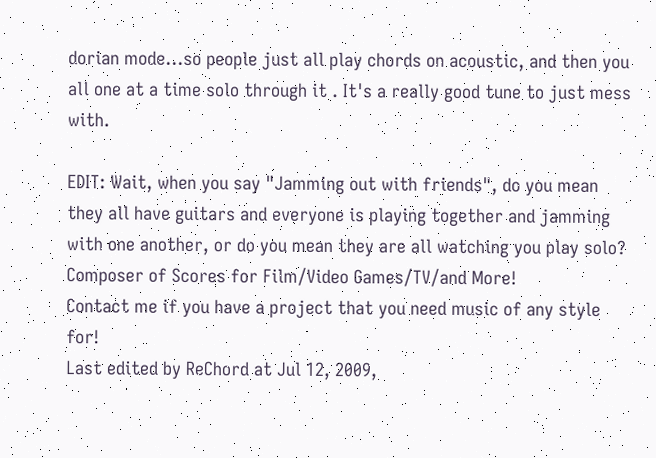dorian mode...so people just all play chords on acoustic, and then you all one at a time solo through it . It's a really good tune to just mess with.

EDIT: Wait, when you say "Jamming out with friends", do you mean they all have guitars and everyone is playing together and jamming with one another, or do you mean they are all watching you play solo?
Composer of Scores for Film/Video Games/TV/and More!
Contact me if you have a project that you need music of any style for!
Last edited by ReChord at Jul 12, 2009,